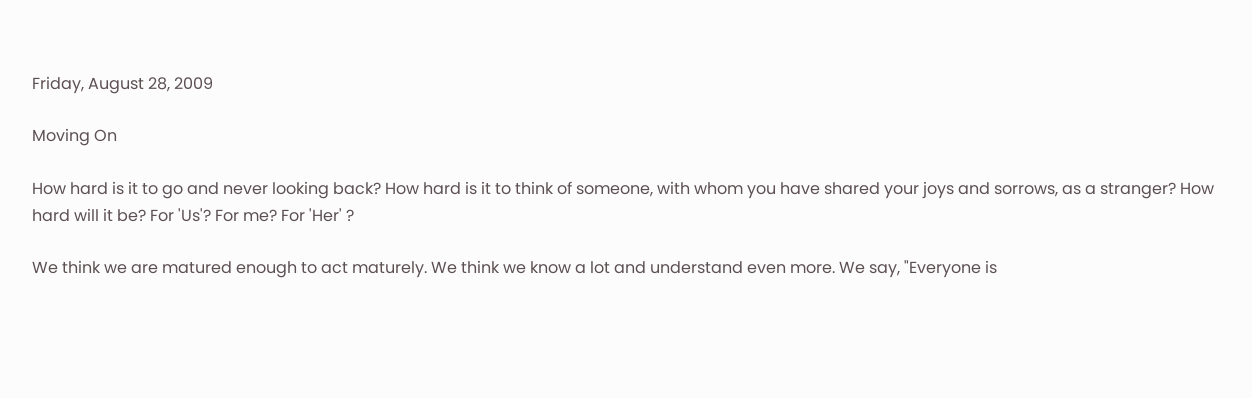Friday, August 28, 2009

Moving On

How hard is it to go and never looking back? How hard is it to think of someone, with whom you have shared your joys and sorrows, as a stranger? How hard will it be? For 'Us'? For me? For 'Her' ?

We think we are matured enough to act maturely. We think we know a lot and understand even more. We say, "Everyone is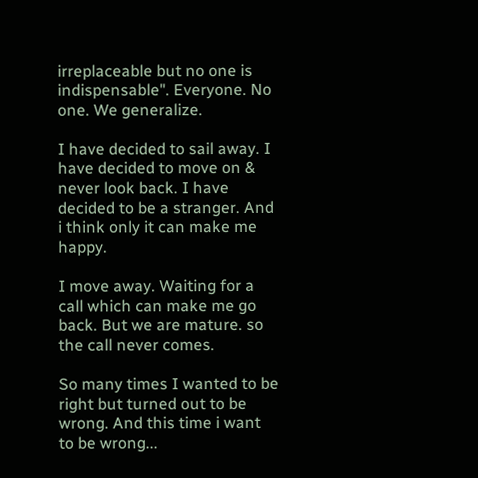irreplaceable but no one is indispensable". Everyone. No one. We generalize.

I have decided to sail away. I have decided to move on & never look back. I have decided to be a stranger. And i think only it can make me happy.

I move away. Waiting for a call which can make me go back. But we are mature. so the call never comes.

So many times I wanted to be right but turned out to be wrong. And this time i want to be wrong...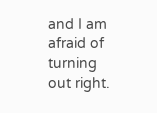and I am afraid of turning out right.